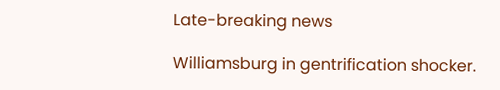Late-breaking news

Williamsburg in gentrification shocker.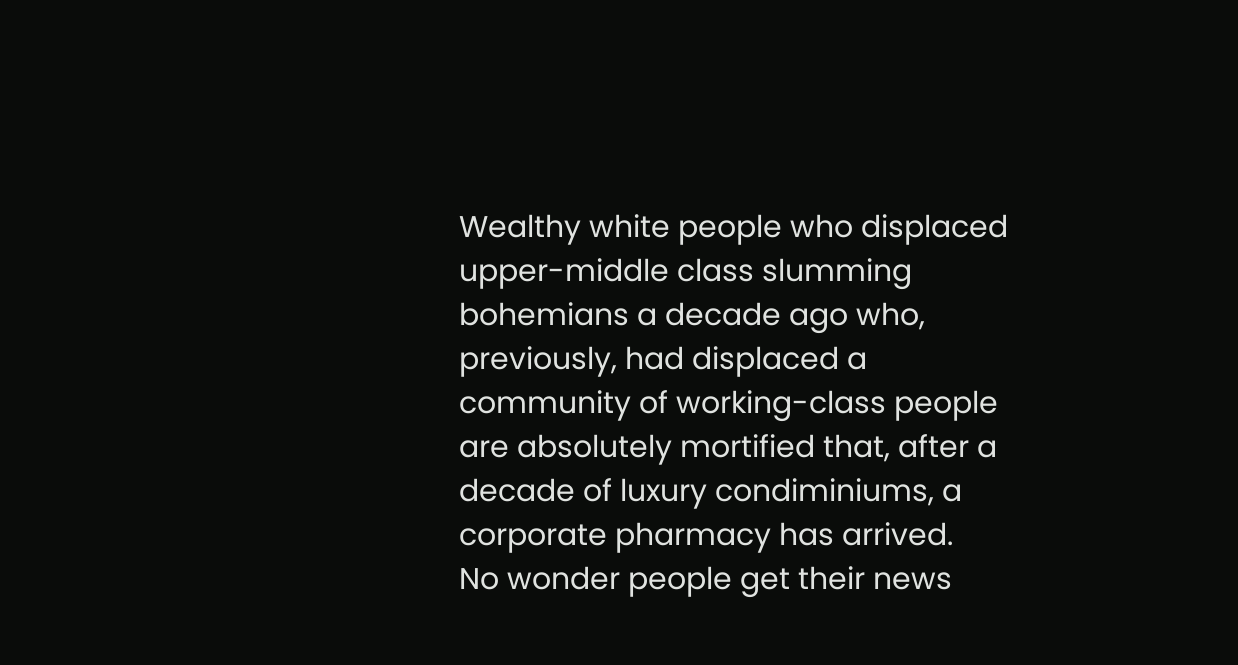Wealthy white people who displaced upper-middle class slumming bohemians a decade ago who, previously, had displaced a community of working-class people are absolutely mortified that, after a decade of luxury condiminiums, a corporate pharmacy has arrived.
No wonder people get their news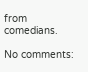from comedians.

No comments: